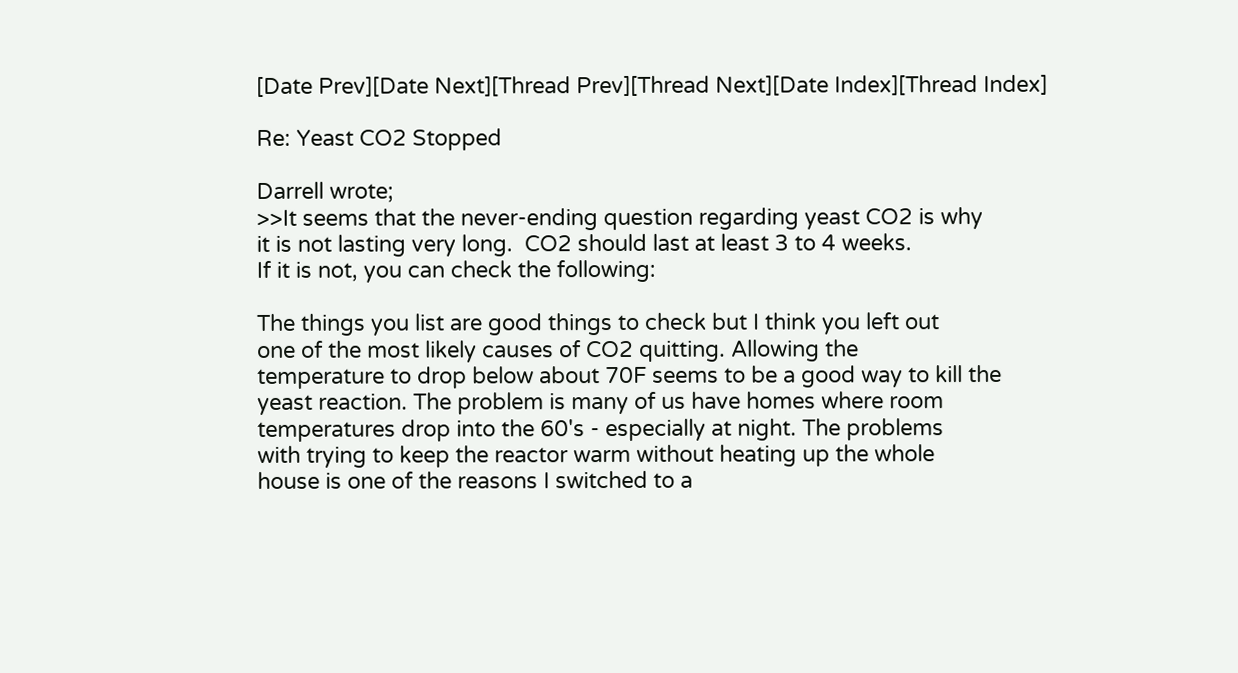[Date Prev][Date Next][Thread Prev][Thread Next][Date Index][Thread Index]

Re: Yeast CO2 Stopped

Darrell wrote;
>>It seems that the never-ending question regarding yeast CO2 is why
it is not lasting very long.  CO2 should last at least 3 to 4 weeks.
If it is not, you can check the following:

The things you list are good things to check but I think you left out
one of the most likely causes of CO2 quitting. Allowing the
temperature to drop below about 70F seems to be a good way to kill the
yeast reaction. The problem is many of us have homes where room
temperatures drop into the 60's - especially at night. The problems
with trying to keep the reactor warm without heating up the whole
house is one of the reasons I switched to a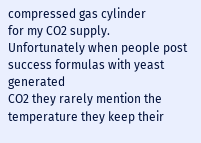compressed gas cylinder
for my CO2 supply.
Unfortunately when people post success formulas with yeast generated
CO2 they rarely mention the temperature they keep their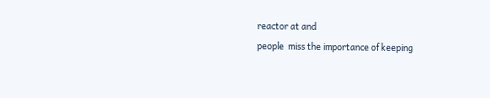reactor at and
people  miss the importance of keeping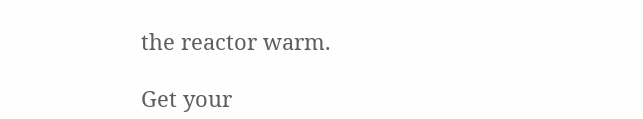the reactor warm.

Get your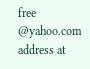free @yahoo.com address at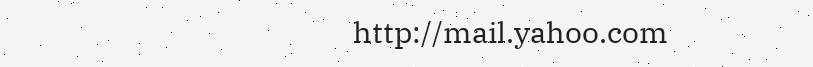http://mail.yahoo.com